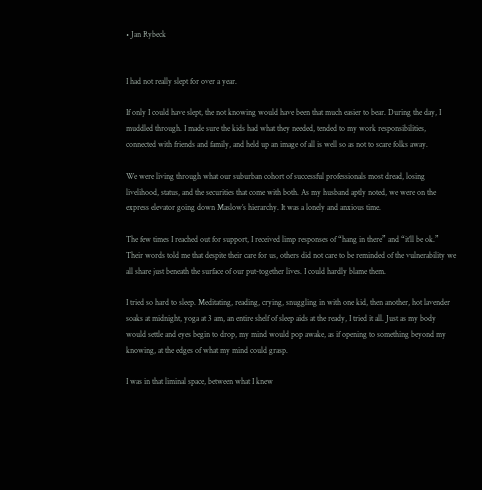• Jan Rybeck


I had not really slept for over a year.

If only I could have slept, the not knowing would have been that much easier to bear. During the day, I muddled through. I made sure the kids had what they needed, tended to my work responsibilities, connected with friends and family, and held up an image of all is well so as not to scare folks away.

We were living through what our suburban cohort of successful professionals most dread, losing livelihood, status, and the securities that come with both. As my husband aptly noted, we were on the express elevator going down Maslow’s hierarchy. It was a lonely and anxious time.

The few times I reached out for support, I received limp responses of “hang in there” and “it’ll be ok.” Their words told me that despite their care for us, others did not care to be reminded of the vulnerability we all share just beneath the surface of our put-together lives. I could hardly blame them.

I tried so hard to sleep. Meditating, reading, crying, snuggling in with one kid, then another, hot lavender soaks at midnight, yoga at 3 am, an entire shelf of sleep aids at the ready, I tried it all. Just as my body would settle and eyes begin to drop, my mind would pop awake, as if opening to something beyond my knowing, at the edges of what my mind could grasp.

I was in that liminal space, between what I knew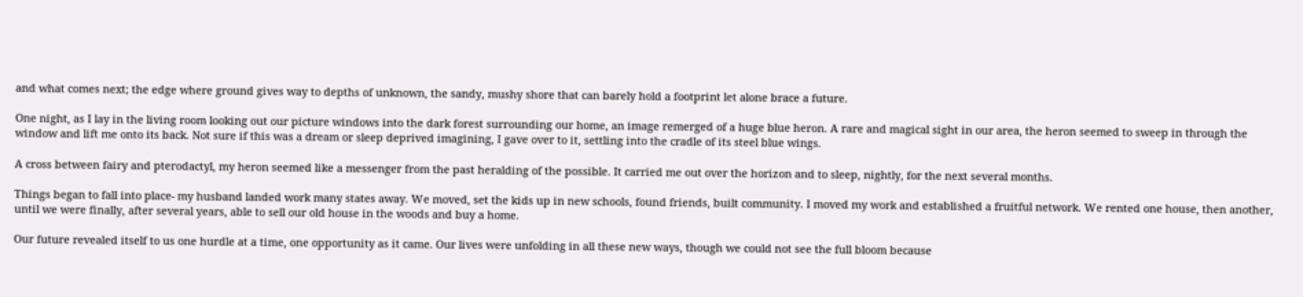and what comes next; the edge where ground gives way to depths of unknown, the sandy, mushy shore that can barely hold a footprint let alone brace a future.

One night, as I lay in the living room looking out our picture windows into the dark forest surrounding our home, an image remerged of a huge blue heron. A rare and magical sight in our area, the heron seemed to sweep in through the window and lift me onto its back. Not sure if this was a dream or sleep deprived imagining, I gave over to it, settling into the cradle of its steel blue wings.

A cross between fairy and pterodactyl, my heron seemed like a messenger from the past heralding of the possible. It carried me out over the horizon and to sleep, nightly, for the next several months.

Things began to fall into place- my husband landed work many states away. We moved, set the kids up in new schools, found friends, built community. I moved my work and established a fruitful network. We rented one house, then another, until we were finally, after several years, able to sell our old house in the woods and buy a home.

Our future revealed itself to us one hurdle at a time, one opportunity as it came. Our lives were unfolding in all these new ways, though we could not see the full bloom because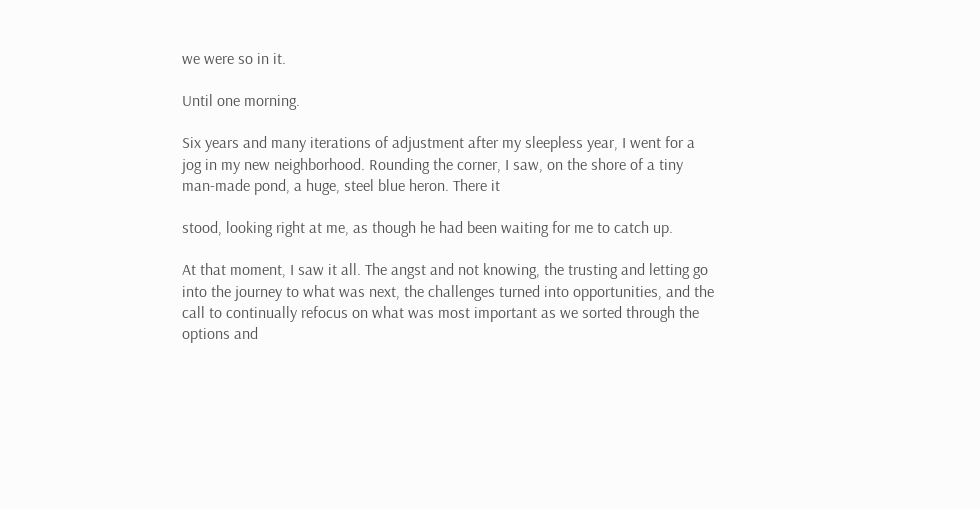we were so in it.

Until one morning.

Six years and many iterations of adjustment after my sleepless year, I went for a jog in my new neighborhood. Rounding the corner, I saw, on the shore of a tiny man-made pond, a huge, steel blue heron. There it

stood, looking right at me, as though he had been waiting for me to catch up.

At that moment, I saw it all. The angst and not knowing, the trusting and letting go into the journey to what was next, the challenges turned into opportunities, and the call to continually refocus on what was most important as we sorted through the options and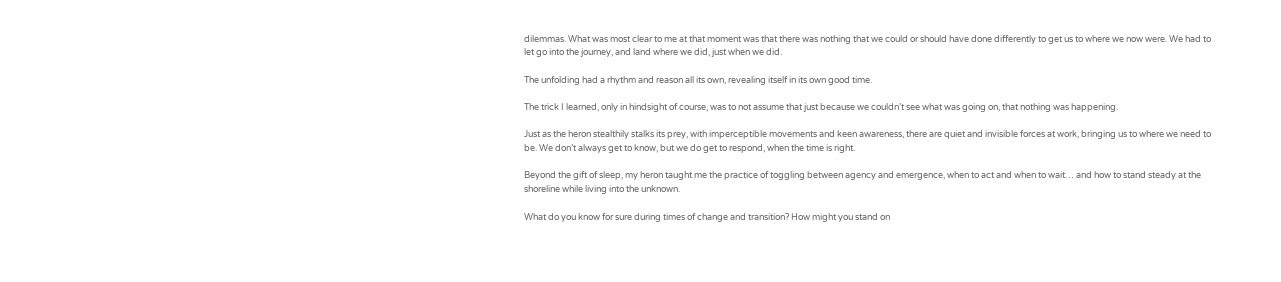dilemmas. What was most clear to me at that moment was that there was nothing that we could or should have done differently to get us to where we now were. We had to let go into the journey, and land where we did, just when we did.

The unfolding had a rhythm and reason all its own, revealing itself in its own good time.

The trick I learned, only in hindsight of course, was to not assume that just because we couldn’t see what was going on, that nothing was happening.

Just as the heron stealthily stalks its prey, with imperceptible movements and keen awareness, there are quiet and invisible forces at work, bringing us to where we need to be. We don’t always get to know, but we do get to respond, when the time is right.

Beyond the gift of sleep, my heron taught me the practice of toggling between agency and emergence, when to act and when to wait… and how to stand steady at the shoreline while living into the unknown.

What do you know for sure during times of change and transition? How might you stand on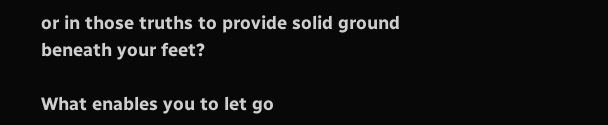or in those truths to provide solid ground beneath your feet?

What enables you to let go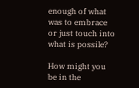enough of what was to embrace or just touch into what is possile?

How might you be in the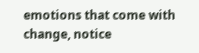emotions that come with change, notice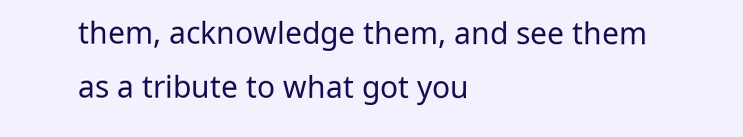them, acknowledge them, and see them as a tribute to what got you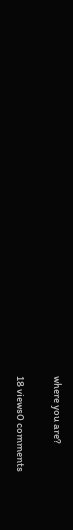where you are?

18 views0 comments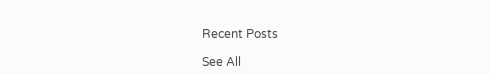Recent Posts

See All